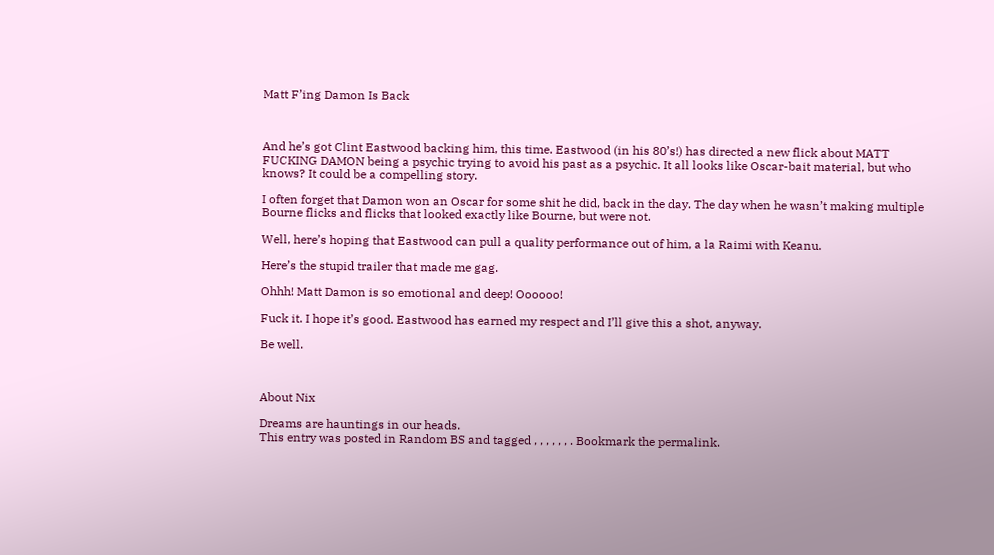Matt F’ing Damon Is Back



And he’s got Clint Eastwood backing him, this time. Eastwood (in his 80’s!) has directed a new flick about MATT FUCKING DAMON being a psychic trying to avoid his past as a psychic. It all looks like Oscar-bait material, but who knows? It could be a compelling story.

I often forget that Damon won an Oscar for some shit he did, back in the day. The day when he wasn’t making multiple Bourne flicks and flicks that looked exactly like Bourne, but were not.

Well, here’s hoping that Eastwood can pull a quality performance out of him, a la Raimi with Keanu.

Here’s the stupid trailer that made me gag.

Ohhh! Matt Damon is so emotional and deep! Oooooo!

Fuck it. I hope it’s good. Eastwood has earned my respect and I’ll give this a shot, anyway.

Be well.



About Nix

Dreams are hauntings in our heads.
This entry was posted in Random BS and tagged , , , , , , . Bookmark the permalink.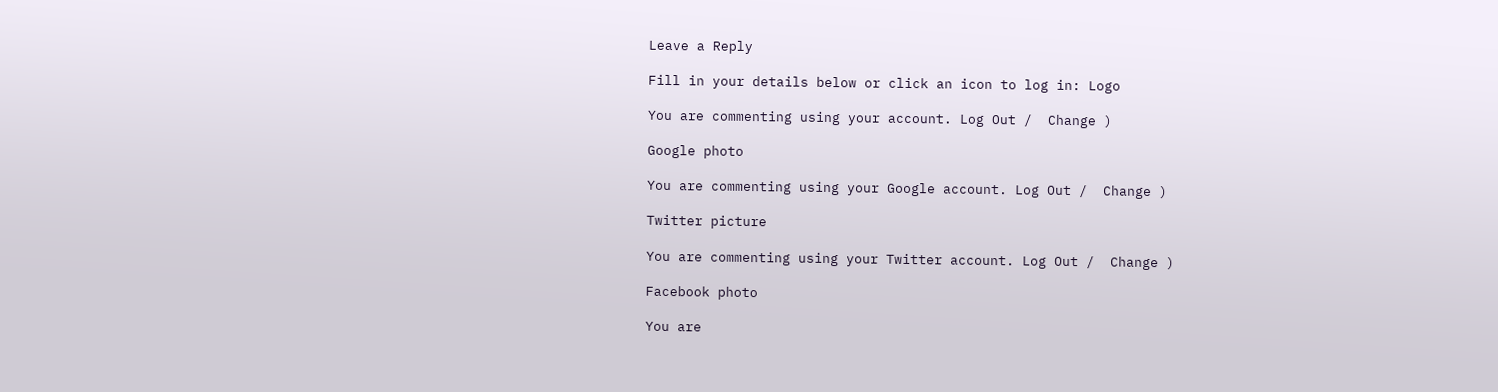Leave a Reply

Fill in your details below or click an icon to log in: Logo

You are commenting using your account. Log Out /  Change )

Google photo

You are commenting using your Google account. Log Out /  Change )

Twitter picture

You are commenting using your Twitter account. Log Out /  Change )

Facebook photo

You are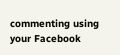commenting using your Facebook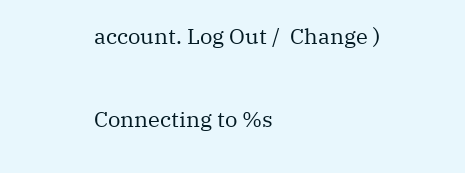account. Log Out /  Change )

Connecting to %s